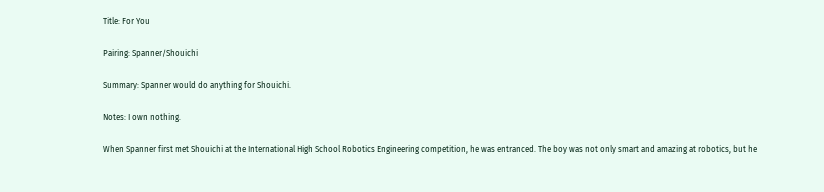Title: For You

Pairing: Spanner/Shouichi

Summary: Spanner would do anything for Shouichi.

Notes: I own nothing.

When Spanner first met Shouichi at the International High School Robotics Engineering competition, he was entranced. The boy was not only smart and amazing at robotics, but he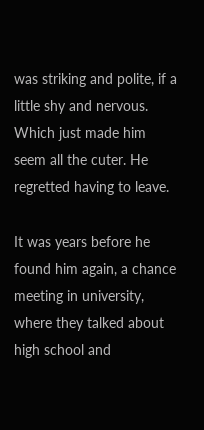was striking and polite, if a little shy and nervous. Which just made him seem all the cuter. He regretted having to leave.

It was years before he found him again, a chance meeting in university, where they talked about high school and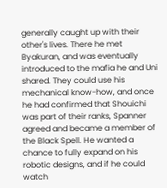generally caught up with their other's lives. There he met Byakuran, and was eventually introduced to the mafia he and Uni shared. They could use his mechanical know-how, and once he had confirmed that Shouichi was part of their ranks, Spanner agreed and became a member of the Black Spell. He wanted a chance to fully expand on his robotic designs, and if he could watch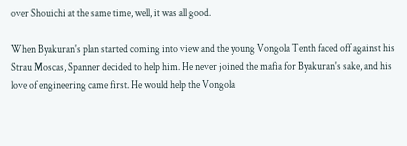over Shouichi at the same time, well, it was all good.

When Byakuran's plan started coming into view and the young Vongola Tenth faced off against his Strau Moscas, Spanner decided to help him. He never joined the mafia for Byakuran's sake, and his love of engineering came first. He would help the Vongola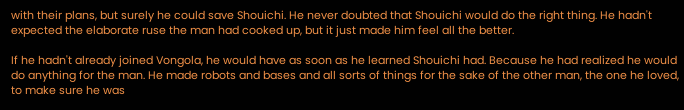with their plans, but surely he could save Shouichi. He never doubted that Shouichi would do the right thing. He hadn't expected the elaborate ruse the man had cooked up, but it just made him feel all the better.

If he hadn't already joined Vongola, he would have as soon as he learned Shouichi had. Because he had realized he would do anything for the man. He made robots and bases and all sorts of things for the sake of the other man, the one he loved, to make sure he was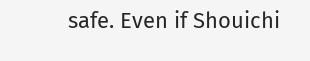safe. Even if Shouichi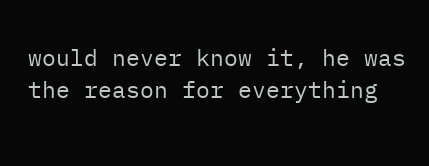would never know it, he was the reason for everything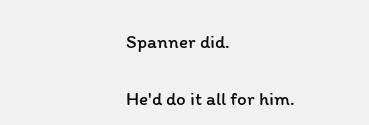Spanner did.

He'd do it all for him.